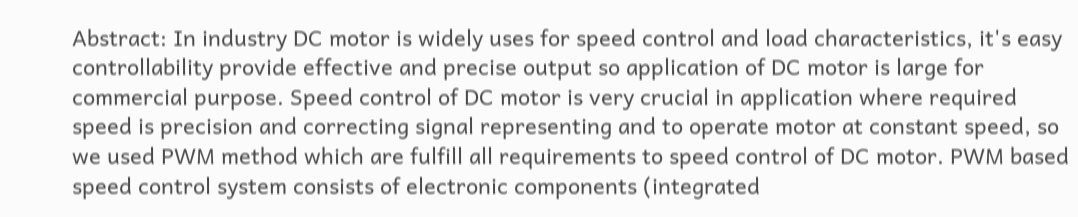Abstract: In industry DC motor is widely uses for speed control and load characteristics, it's easy controllability provide effective and precise output so application of DC motor is large for commercial purpose. Speed control of DC motor is very crucial in application where required speed is precision and correcting signal representing and to operate motor at constant speed, so we used PWM method which are fulfill all requirements to speed control of DC motor. PWM based speed control system consists of electronic components (integrated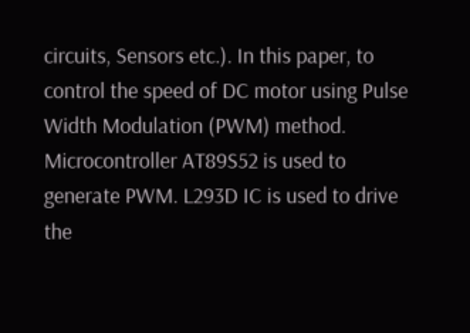circuits, Sensors etc.). In this paper, to control the speed of DC motor using Pulse Width Modulation (PWM) method. Microcontroller AT89S52 is used to generate PWM. L293D IC is used to drive the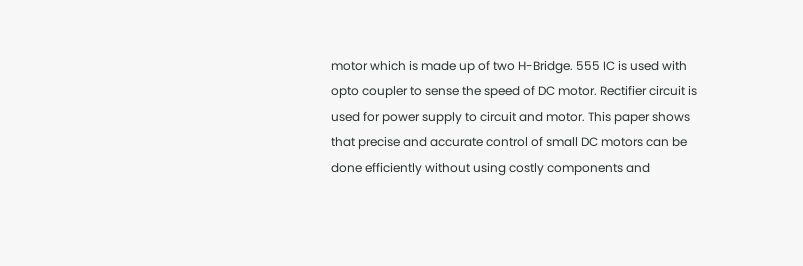motor which is made up of two H-Bridge. 555 IC is used with opto coupler to sense the speed of DC motor. Rectifier circuit is used for power supply to circuit and motor. This paper shows that precise and accurate control of small DC motors can be done efficiently without using costly components and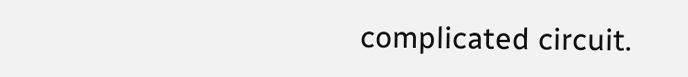complicated circuit.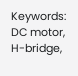Keywords: DC motor, H-bridge,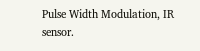Pulse Width Modulation, IR sensor.